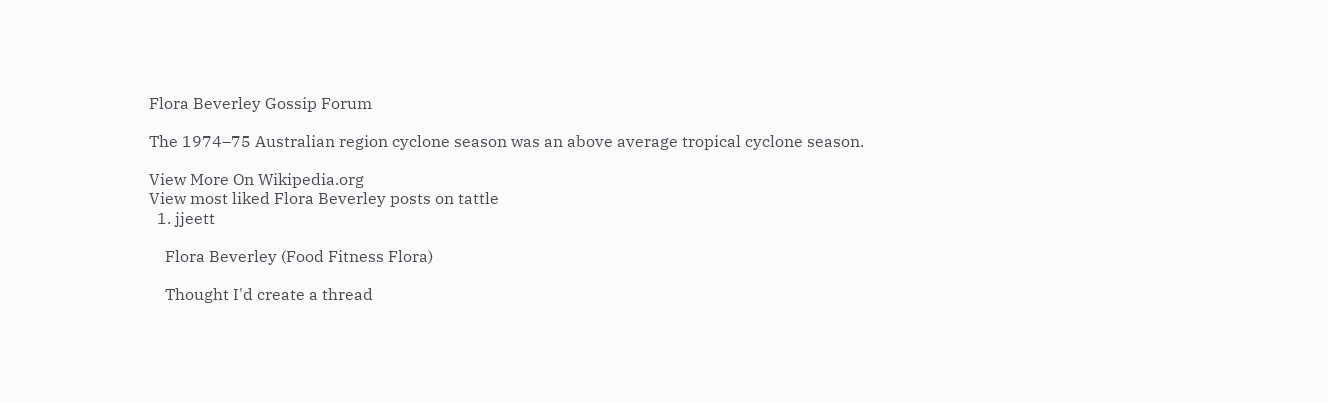Flora Beverley Gossip Forum

The 1974–75 Australian region cyclone season was an above average tropical cyclone season.

View More On Wikipedia.org
View most liked Flora Beverley posts on tattle
  1. jjeett

    Flora Beverley (Food Fitness Flora)

    Thought I'd create a thread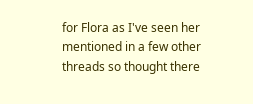for Flora as I've seen her mentioned in a few other threads so thought there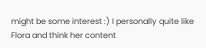might be some interest :) I personally quite like Flora and think her content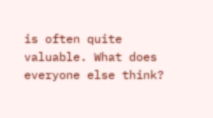is often quite valuable. What does everyone else think?